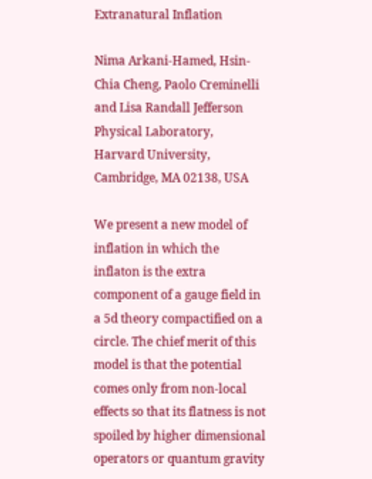Extranatural Inflation

Nima Arkani-Hamed, Hsin-Chia Cheng, Paolo Creminelli and Lisa Randall Jefferson Physical Laboratory,
Harvard University, Cambridge, MA 02138, USA

We present a new model of inflation in which the inflaton is the extra component of a gauge field in a 5d theory compactified on a circle. The chief merit of this model is that the potential comes only from non-local effects so that its flatness is not spoiled by higher dimensional operators or quantum gravity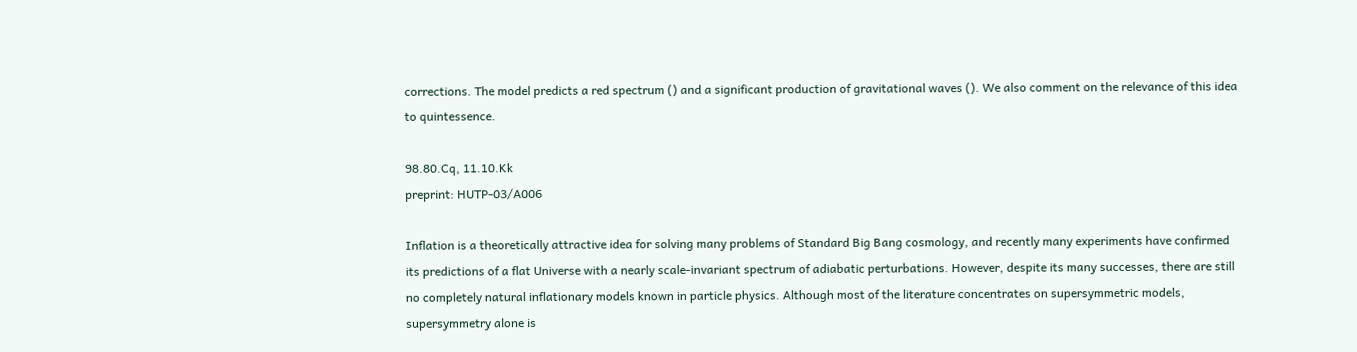corrections. The model predicts a red spectrum () and a significant production of gravitational waves (). We also comment on the relevance of this idea to quintessence.

98.80.Cq, 11.10.Kk
preprint: HUTP-03/A006

Inflation is a theoretically attractive idea for solving many problems of Standard Big Bang cosmology, and recently many experiments have confirmed its predictions of a flat Universe with a nearly scale-invariant spectrum of adiabatic perturbations. However, despite its many successes, there are still no completely natural inflationary models known in particle physics. Although most of the literature concentrates on supersymmetric models, supersymmetry alone is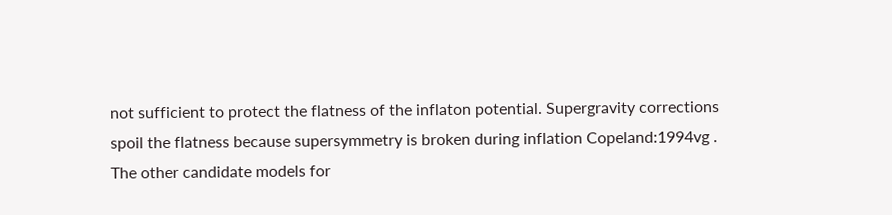not sufficient to protect the flatness of the inflaton potential. Supergravity corrections spoil the flatness because supersymmetry is broken during inflation Copeland:1994vg . The other candidate models for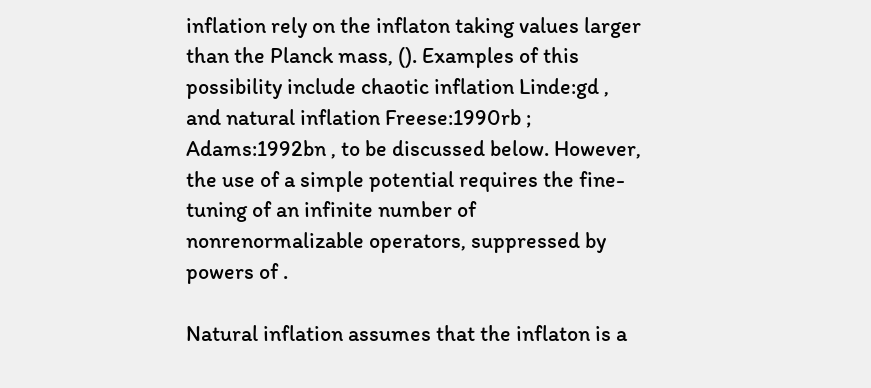inflation rely on the inflaton taking values larger than the Planck mass, (). Examples of this possibility include chaotic inflation Linde:gd , and natural inflation Freese:1990rb ; Adams:1992bn , to be discussed below. However, the use of a simple potential requires the fine-tuning of an infinite number of nonrenormalizable operators, suppressed by powers of .

Natural inflation assumes that the inflaton is a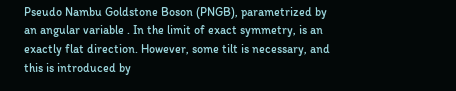Pseudo Nambu Goldstone Boson (PNGB), parametrized by an angular variable . In the limit of exact symmetry, is an exactly flat direction. However, some tilt is necessary, and this is introduced by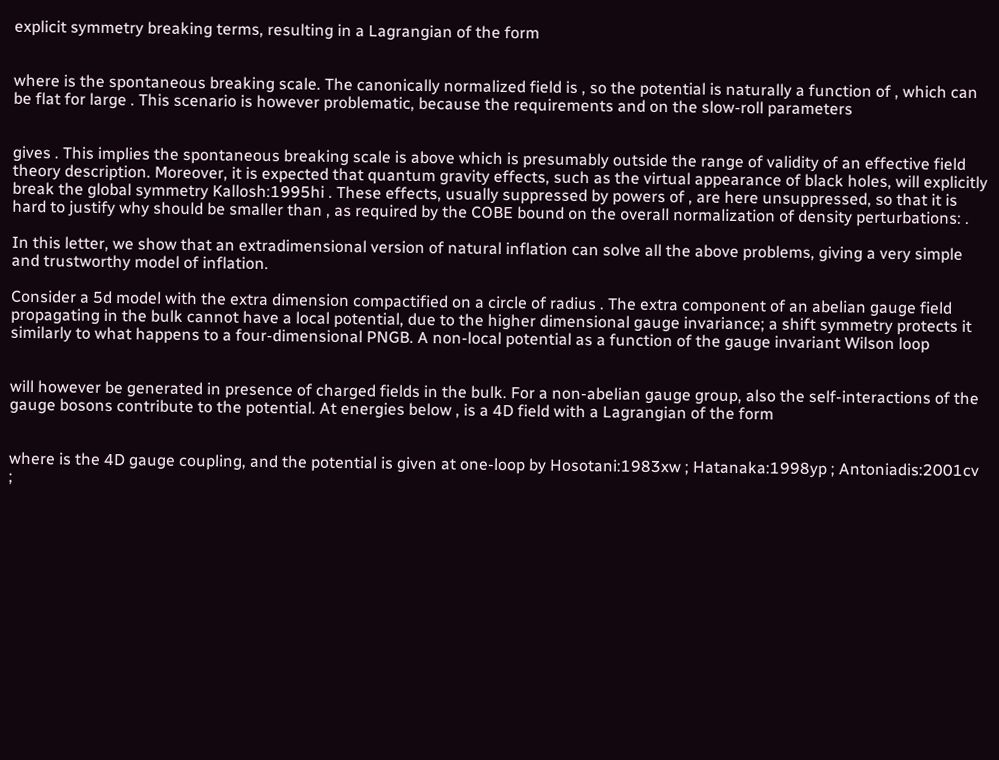explicit symmetry breaking terms, resulting in a Lagrangian of the form


where is the spontaneous breaking scale. The canonically normalized field is , so the potential is naturally a function of , which can be flat for large . This scenario is however problematic, because the requirements and on the slow-roll parameters


gives . This implies the spontaneous breaking scale is above which is presumably outside the range of validity of an effective field theory description. Moreover, it is expected that quantum gravity effects, such as the virtual appearance of black holes, will explicitly break the global symmetry Kallosh:1995hi . These effects, usually suppressed by powers of , are here unsuppressed, so that it is hard to justify why should be smaller than , as required by the COBE bound on the overall normalization of density perturbations: .

In this letter, we show that an extradimensional version of natural inflation can solve all the above problems, giving a very simple and trustworthy model of inflation.

Consider a 5d model with the extra dimension compactified on a circle of radius . The extra component of an abelian gauge field propagating in the bulk cannot have a local potential, due to the higher dimensional gauge invariance; a shift symmetry protects it similarly to what happens to a four-dimensional PNGB. A non-local potential as a function of the gauge invariant Wilson loop


will however be generated in presence of charged fields in the bulk. For a non-abelian gauge group, also the self-interactions of the gauge bosons contribute to the potential. At energies below , is a 4D field with a Lagrangian of the form


where is the 4D gauge coupling, and the potential is given at one-loop by Hosotani:1983xw ; Hatanaka:1998yp ; Antoniadis:2001cv ;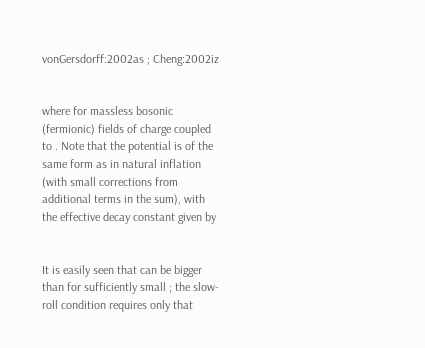vonGersdorff:2002as ; Cheng:2002iz


where for massless bosonic (fermionic) fields of charge coupled to . Note that the potential is of the same form as in natural inflation (with small corrections from additional terms in the sum), with the effective decay constant given by


It is easily seen that can be bigger than for sufficiently small ; the slow-roll condition requires only that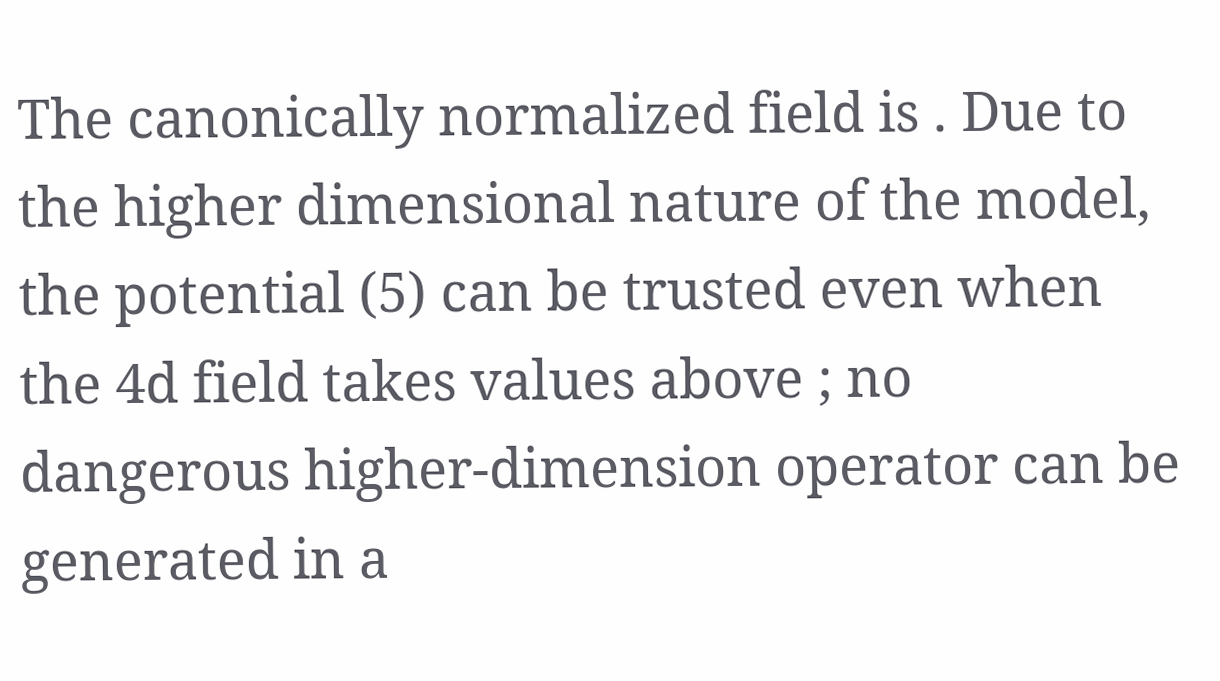The canonically normalized field is . Due to the higher dimensional nature of the model, the potential (5) can be trusted even when the 4d field takes values above ; no dangerous higher-dimension operator can be generated in a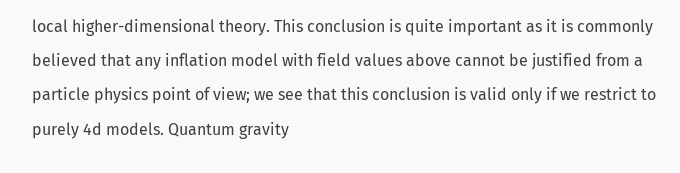local higher-dimensional theory. This conclusion is quite important as it is commonly believed that any inflation model with field values above cannot be justified from a particle physics point of view; we see that this conclusion is valid only if we restrict to purely 4d models. Quantum gravity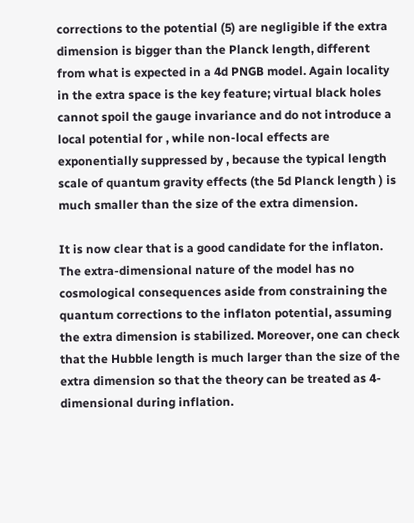corrections to the potential (5) are negligible if the extra dimension is bigger than the Planck length, different from what is expected in a 4d PNGB model. Again locality in the extra space is the key feature; virtual black holes cannot spoil the gauge invariance and do not introduce a local potential for , while non-local effects are exponentially suppressed by , because the typical length scale of quantum gravity effects (the 5d Planck length ) is much smaller than the size of the extra dimension.

It is now clear that is a good candidate for the inflaton. The extra-dimensional nature of the model has no cosmological consequences aside from constraining the quantum corrections to the inflaton potential, assuming the extra dimension is stabilized. Moreover, one can check that the Hubble length is much larger than the size of the extra dimension so that the theory can be treated as 4-dimensional during inflation.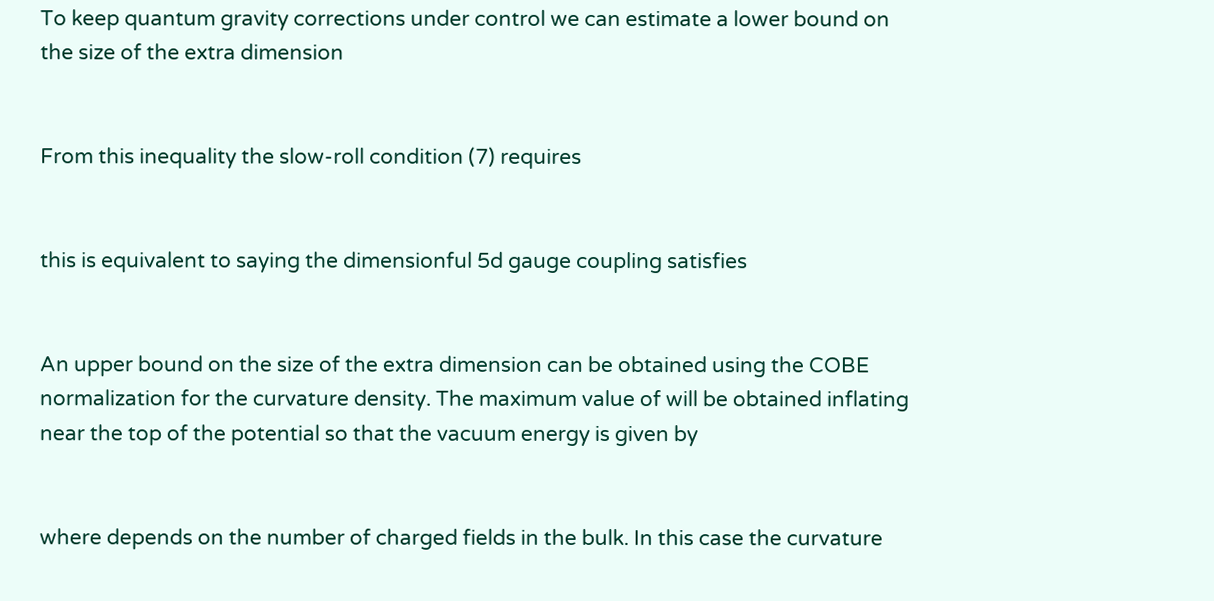To keep quantum gravity corrections under control we can estimate a lower bound on the size of the extra dimension


From this inequality the slow-roll condition (7) requires


this is equivalent to saying the dimensionful 5d gauge coupling satisfies


An upper bound on the size of the extra dimension can be obtained using the COBE normalization for the curvature density. The maximum value of will be obtained inflating near the top of the potential so that the vacuum energy is given by


where depends on the number of charged fields in the bulk. In this case the curvature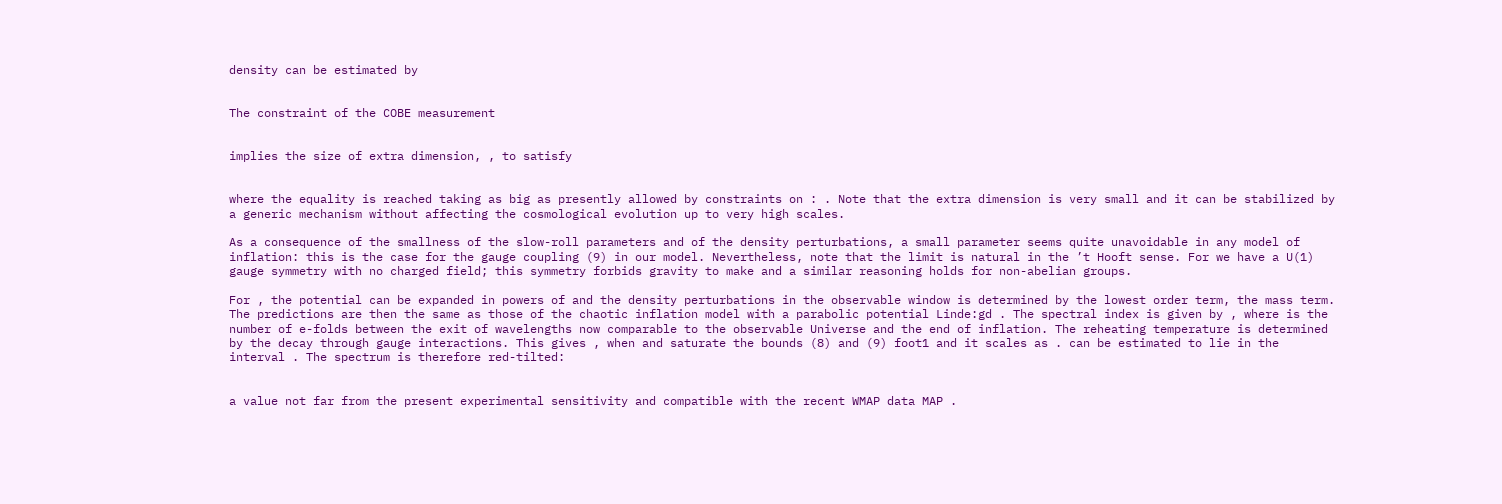density can be estimated by


The constraint of the COBE measurement


implies the size of extra dimension, , to satisfy


where the equality is reached taking as big as presently allowed by constraints on : . Note that the extra dimension is very small and it can be stabilized by a generic mechanism without affecting the cosmological evolution up to very high scales.

As a consequence of the smallness of the slow-roll parameters and of the density perturbations, a small parameter seems quite unavoidable in any model of inflation: this is the case for the gauge coupling (9) in our model. Nevertheless, note that the limit is natural in the ’t Hooft sense. For we have a U(1) gauge symmetry with no charged field; this symmetry forbids gravity to make and a similar reasoning holds for non-abelian groups.

For , the potential can be expanded in powers of and the density perturbations in the observable window is determined by the lowest order term, the mass term. The predictions are then the same as those of the chaotic inflation model with a parabolic potential Linde:gd . The spectral index is given by , where is the number of e-folds between the exit of wavelengths now comparable to the observable Universe and the end of inflation. The reheating temperature is determined by the decay through gauge interactions. This gives , when and saturate the bounds (8) and (9) foot1 and it scales as . can be estimated to lie in the interval . The spectrum is therefore red-tilted:


a value not far from the present experimental sensitivity and compatible with the recent WMAP data MAP .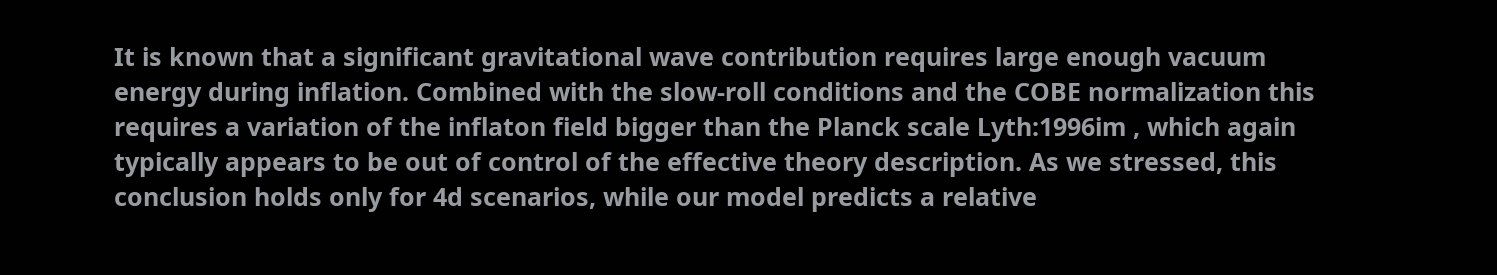It is known that a significant gravitational wave contribution requires large enough vacuum energy during inflation. Combined with the slow-roll conditions and the COBE normalization this requires a variation of the inflaton field bigger than the Planck scale Lyth:1996im , which again typically appears to be out of control of the effective theory description. As we stressed, this conclusion holds only for 4d scenarios, while our model predicts a relative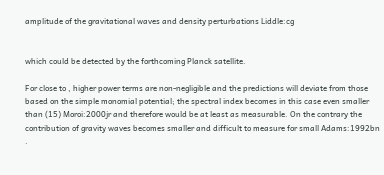amplitude of the gravitational waves and density perturbations Liddle:cg


which could be detected by the forthcoming Planck satellite.

For close to , higher power terms are non-negligible and the predictions will deviate from those based on the simple monomial potential; the spectral index becomes in this case even smaller than (15) Moroi:2000jr and therefore would be at least as measurable. On the contrary the contribution of gravity waves becomes smaller and difficult to measure for small Adams:1992bn .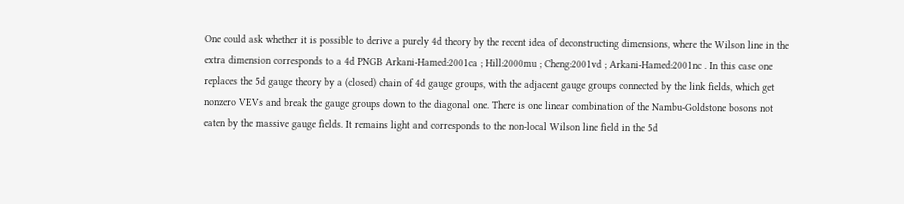One could ask whether it is possible to derive a purely 4d theory by the recent idea of deconstructing dimensions, where the Wilson line in the extra dimension corresponds to a 4d PNGB Arkani-Hamed:2001ca ; Hill:2000mu ; Cheng:2001vd ; Arkani-Hamed:2001nc . In this case one replaces the 5d gauge theory by a (closed) chain of 4d gauge groups, with the adjacent gauge groups connected by the link fields, which get nonzero VEVs and break the gauge groups down to the diagonal one. There is one linear combination of the Nambu-Goldstone bosons not eaten by the massive gauge fields. It remains light and corresponds to the non-local Wilson line field in the 5d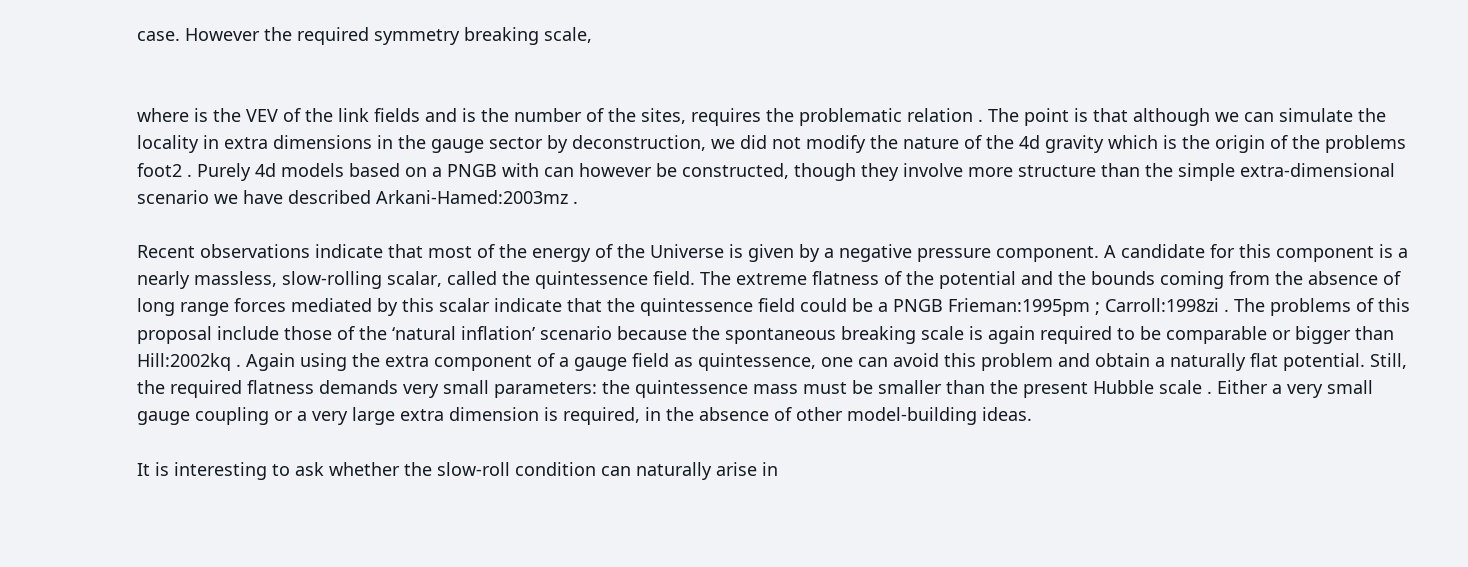case. However the required symmetry breaking scale,


where is the VEV of the link fields and is the number of the sites, requires the problematic relation . The point is that although we can simulate the locality in extra dimensions in the gauge sector by deconstruction, we did not modify the nature of the 4d gravity which is the origin of the problems foot2 . Purely 4d models based on a PNGB with can however be constructed, though they involve more structure than the simple extra-dimensional scenario we have described Arkani-Hamed:2003mz .

Recent observations indicate that most of the energy of the Universe is given by a negative pressure component. A candidate for this component is a nearly massless, slow-rolling scalar, called the quintessence field. The extreme flatness of the potential and the bounds coming from the absence of long range forces mediated by this scalar indicate that the quintessence field could be a PNGB Frieman:1995pm ; Carroll:1998zi . The problems of this proposal include those of the ‘natural inflation’ scenario because the spontaneous breaking scale is again required to be comparable or bigger than Hill:2002kq . Again using the extra component of a gauge field as quintessence, one can avoid this problem and obtain a naturally flat potential. Still, the required flatness demands very small parameters: the quintessence mass must be smaller than the present Hubble scale . Either a very small gauge coupling or a very large extra dimension is required, in the absence of other model-building ideas.

It is interesting to ask whether the slow-roll condition can naturally arise in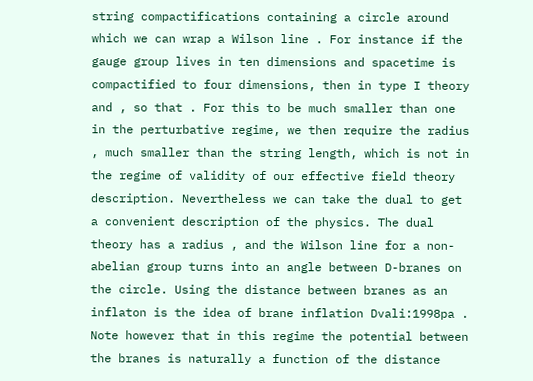string compactifications containing a circle around which we can wrap a Wilson line . For instance if the gauge group lives in ten dimensions and spacetime is compactified to four dimensions, then in type I theory and , so that . For this to be much smaller than one in the perturbative regime, we then require the radius , much smaller than the string length, which is not in the regime of validity of our effective field theory description. Nevertheless we can take the dual to get a convenient description of the physics. The dual theory has a radius , and the Wilson line for a non-abelian group turns into an angle between D-branes on the circle. Using the distance between branes as an inflaton is the idea of brane inflation Dvali:1998pa . Note however that in this regime the potential between the branes is naturally a function of the distance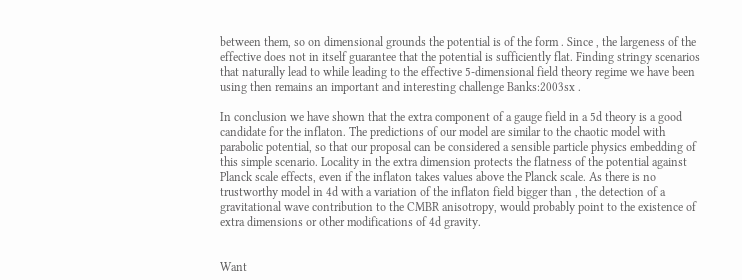between them, so on dimensional grounds the potential is of the form . Since , the largeness of the effective does not in itself guarantee that the potential is sufficiently flat. Finding stringy scenarios that naturally lead to while leading to the effective 5-dimensional field theory regime we have been using then remains an important and interesting challenge Banks:2003sx .

In conclusion we have shown that the extra component of a gauge field in a 5d theory is a good candidate for the inflaton. The predictions of our model are similar to the chaotic model with parabolic potential, so that our proposal can be considered a sensible particle physics embedding of this simple scenario. Locality in the extra dimension protects the flatness of the potential against Planck scale effects, even if the inflaton takes values above the Planck scale. As there is no trustworthy model in 4d with a variation of the inflaton field bigger than , the detection of a gravitational wave contribution to the CMBR anisotropy, would probably point to the existence of extra dimensions or other modifications of 4d gravity.


Want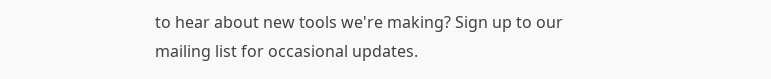to hear about new tools we're making? Sign up to our mailing list for occasional updates.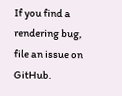If you find a rendering bug, file an issue on GitHub.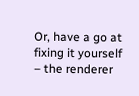Or, have a go at fixing it yourself – the renderer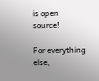is open source!

For everything else,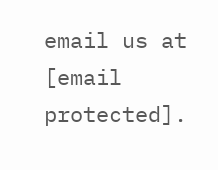email us at [email protected].